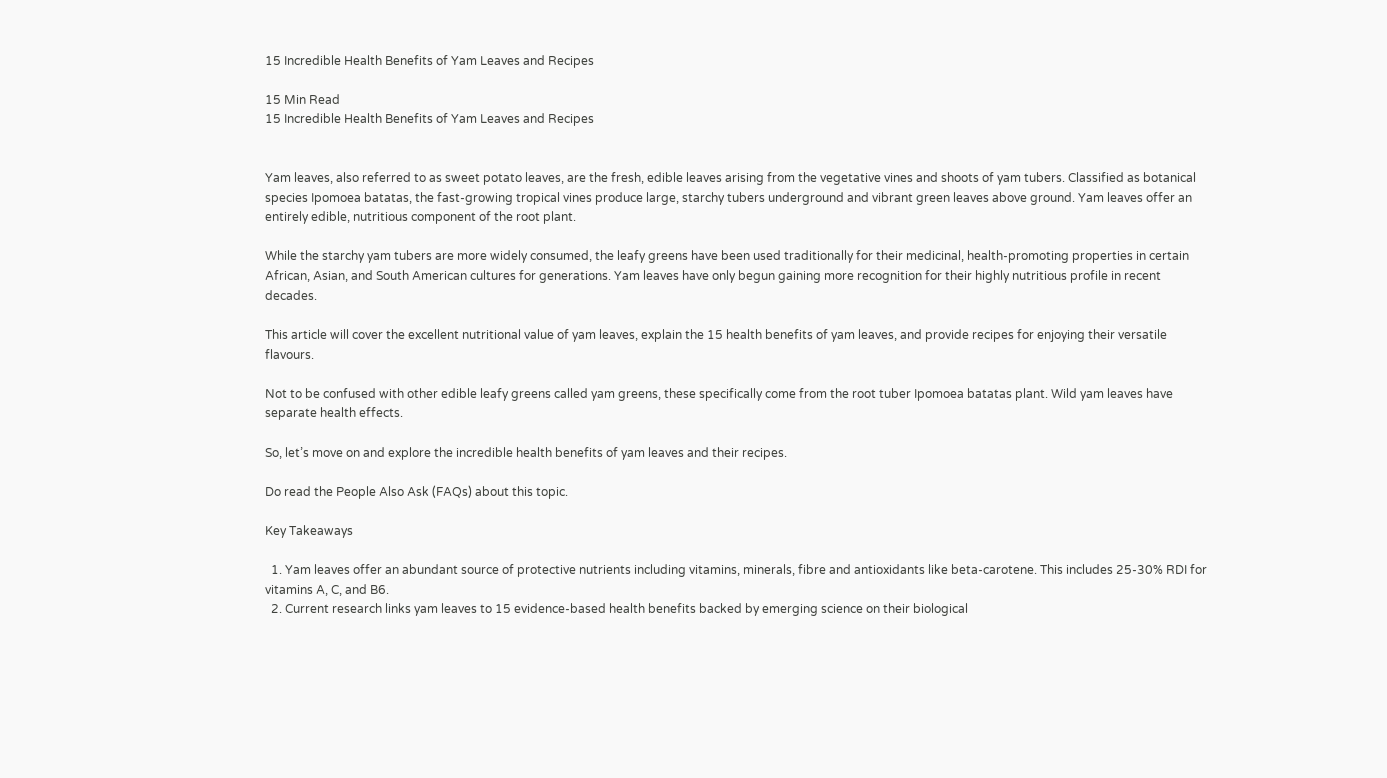15 Incredible Health Benefits of Yam Leaves and Recipes

15 Min Read
15 Incredible Health Benefits of Yam Leaves and Recipes


Yam leaves, also referred to as sweet potato leaves, are the fresh, edible leaves arising from the vegetative vines and shoots of yam tubers. Classified as botanical species Ipomoea batatas, the fast-growing tropical vines produce large, starchy tubers underground and vibrant green leaves above ground. Yam leaves offer an entirely edible, nutritious component of the root plant.

While the starchy yam tubers are more widely consumed, the leafy greens have been used traditionally for their medicinal, health-promoting properties in certain African, Asian, and South American cultures for generations. Yam leaves have only begun gaining more recognition for their highly nutritious profile in recent decades.

This article will cover the excellent nutritional value of yam leaves, explain the 15 health benefits of yam leaves, and provide recipes for enjoying their versatile flavours.

Not to be confused with other edible leafy greens called yam greens, these specifically come from the root tuber Ipomoea batatas plant. Wild yam leaves have separate health effects.

So, let’s move on and explore the incredible health benefits of yam leaves and their recipes.

Do read the People Also Ask (FAQs) about this topic.

Key Takeaways

  1. Yam leaves offer an abundant source of protective nutrients including vitamins, minerals, fibre and antioxidants like beta-carotene. This includes 25-30% RDI for vitamins A, C, and B6.
  2. Current research links yam leaves to 15 evidence-based health benefits backed by emerging science on their biological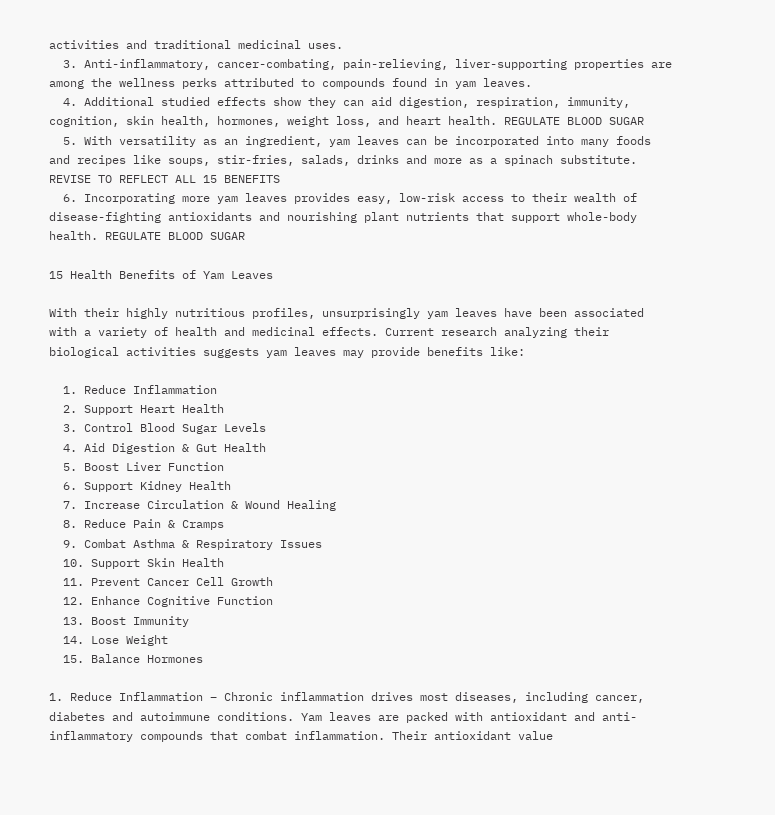activities and traditional medicinal uses.
  3. Anti-inflammatory, cancer-combating, pain-relieving, liver-supporting properties are among the wellness perks attributed to compounds found in yam leaves.
  4. Additional studied effects show they can aid digestion, respiration, immunity, cognition, skin health, hormones, weight loss, and heart health. REGULATE BLOOD SUGAR
  5. With versatility as an ingredient, yam leaves can be incorporated into many foods and recipes like soups, stir-fries, salads, drinks and more as a spinach substitute. REVISE TO REFLECT ALL 15 BENEFITS
  6. Incorporating more yam leaves provides easy, low-risk access to their wealth of disease-fighting antioxidants and nourishing plant nutrients that support whole-body health. REGULATE BLOOD SUGAR

15 Health Benefits of Yam Leaves

With their highly nutritious profiles, unsurprisingly yam leaves have been associated with a variety of health and medicinal effects. Current research analyzing their biological activities suggests yam leaves may provide benefits like:

  1. Reduce Inflammation
  2. Support Heart Health
  3. Control Blood Sugar Levels
  4. Aid Digestion & Gut Health
  5. Boost Liver Function
  6. Support Kidney Health
  7. Increase Circulation & Wound Healing
  8. Reduce Pain & Cramps
  9. Combat Asthma & Respiratory Issues
  10. Support Skin Health
  11. Prevent Cancer Cell Growth
  12. Enhance Cognitive Function
  13. Boost Immunity
  14. Lose Weight
  15. Balance Hormones

1. Reduce Inflammation – Chronic inflammation drives most diseases, including cancer, diabetes and autoimmune conditions. Yam leaves are packed with antioxidant and anti-inflammatory compounds that combat inflammation. Their antioxidant value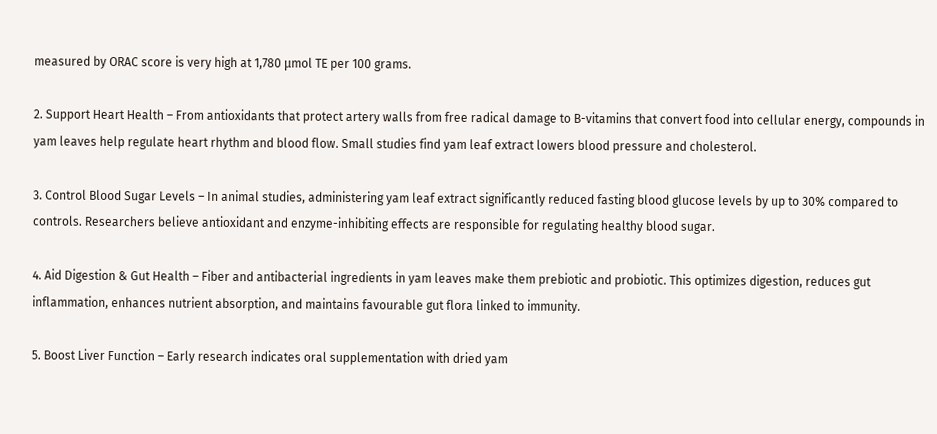measured by ORAC score is very high at 1,780 μmol TE per 100 grams.

2. Support Heart Health – From antioxidants that protect artery walls from free radical damage to B-vitamins that convert food into cellular energy, compounds in yam leaves help regulate heart rhythm and blood flow. Small studies find yam leaf extract lowers blood pressure and cholesterol.

3. Control Blood Sugar Levels – In animal studies, administering yam leaf extract significantly reduced fasting blood glucose levels by up to 30% compared to controls. Researchers believe antioxidant and enzyme-inhibiting effects are responsible for regulating healthy blood sugar.

4. Aid Digestion & Gut Health – Fiber and antibacterial ingredients in yam leaves make them prebiotic and probiotic. This optimizes digestion, reduces gut inflammation, enhances nutrient absorption, and maintains favourable gut flora linked to immunity.

5. Boost Liver Function – Early research indicates oral supplementation with dried yam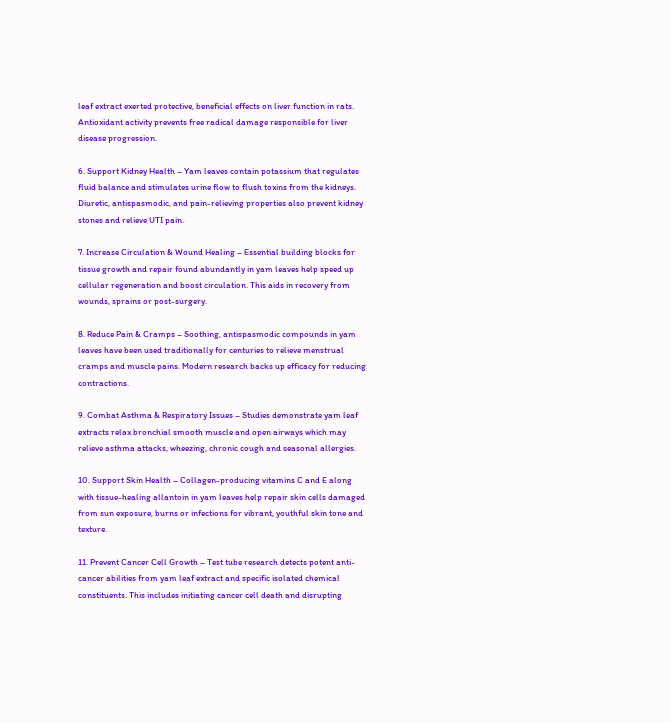leaf extract exerted protective, beneficial effects on liver function in rats. Antioxidant activity prevents free radical damage responsible for liver disease progression.

6. Support Kidney Health – Yam leaves contain potassium that regulates fluid balance and stimulates urine flow to flush toxins from the kidneys. Diuretic, antispasmodic, and pain-relieving properties also prevent kidney stones and relieve UTI pain.

7. Increase Circulation & Wound Healing – Essential building blocks for tissue growth and repair found abundantly in yam leaves help speed up cellular regeneration and boost circulation. This aids in recovery from wounds, sprains or post-surgery.

8. Reduce Pain & Cramps – Soothing, antispasmodic compounds in yam leaves have been used traditionally for centuries to relieve menstrual cramps and muscle pains. Modern research backs up efficacy for reducing contractions.

9. Combat Asthma & Respiratory Issues – Studies demonstrate yam leaf extracts relax bronchial smooth muscle and open airways which may relieve asthma attacks, wheezing, chronic cough and seasonal allergies.

10. Support Skin Health – Collagen-producing vitamins C and E along with tissue-healing allantoin in yam leaves help repair skin cells damaged from sun exposure, burns or infections for vibrant, youthful skin tone and texture.

11. Prevent Cancer Cell Growth – Test tube research detects potent anti-cancer abilities from yam leaf extract and specific isolated chemical constituents. This includes initiating cancer cell death and disrupting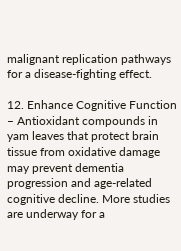malignant replication pathways for a disease-fighting effect.

12. Enhance Cognitive Function – Antioxidant compounds in yam leaves that protect brain tissue from oxidative damage may prevent dementia progression and age-related cognitive decline. More studies are underway for a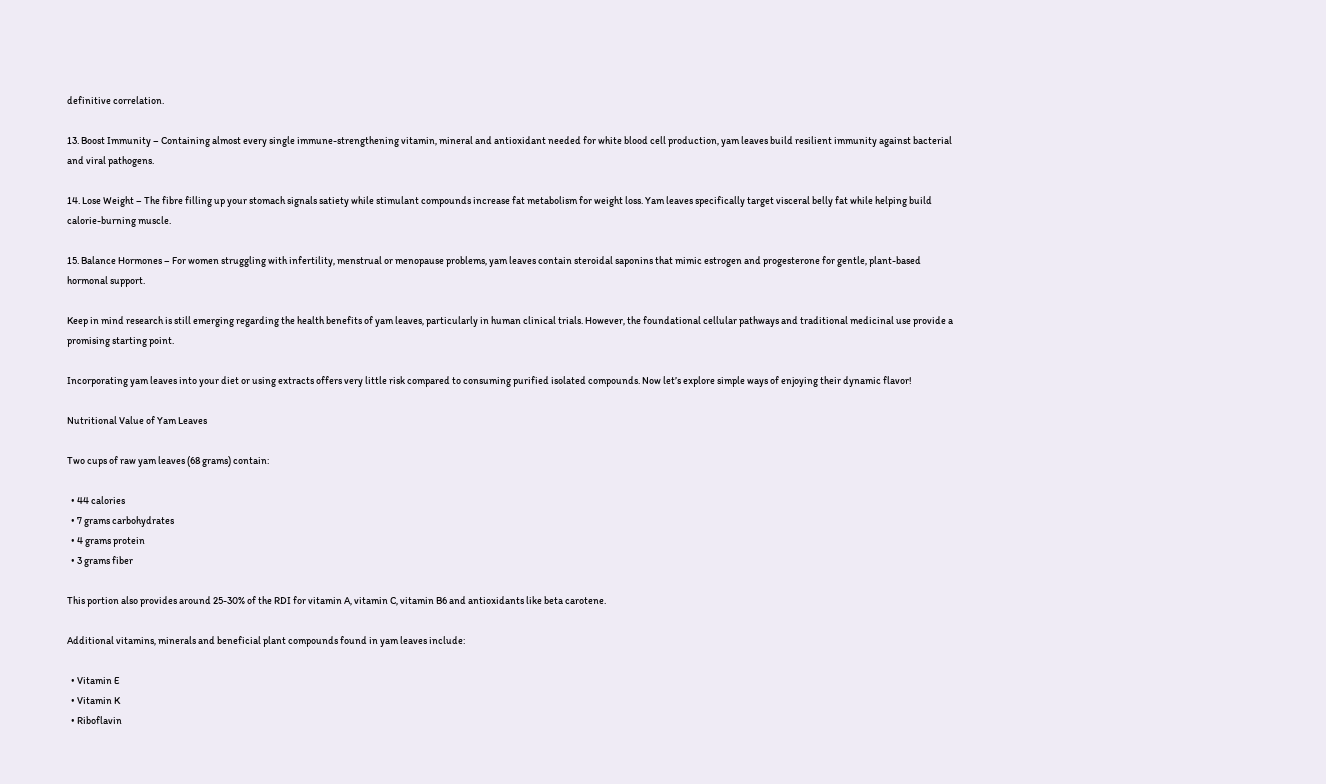definitive correlation.

13. Boost Immunity – Containing almost every single immune-strengthening vitamin, mineral and antioxidant needed for white blood cell production, yam leaves build resilient immunity against bacterial and viral pathogens.

14. Lose Weight – The fibre filling up your stomach signals satiety while stimulant compounds increase fat metabolism for weight loss. Yam leaves specifically target visceral belly fat while helping build calorie-burning muscle.

15. Balance Hormones – For women struggling with infertility, menstrual or menopause problems, yam leaves contain steroidal saponins that mimic estrogen and progesterone for gentle, plant-based hormonal support.

Keep in mind research is still emerging regarding the health benefits of yam leaves, particularly in human clinical trials. However, the foundational cellular pathways and traditional medicinal use provide a promising starting point.

Incorporating yam leaves into your diet or using extracts offers very little risk compared to consuming purified isolated compounds. Now let’s explore simple ways of enjoying their dynamic flavor!

Nutritional Value of Yam Leaves

Two cups of raw yam leaves (68 grams) contain:

  • 44 calories
  • 7 grams carbohydrates
  • 4 grams protein
  • 3 grams fiber

This portion also provides around 25-30% of the RDI for vitamin A, vitamin C, vitamin B6 and antioxidants like beta carotene.

Additional vitamins, minerals and beneficial plant compounds found in yam leaves include:

  • Vitamin E
  • Vitamin K
  • Riboflavin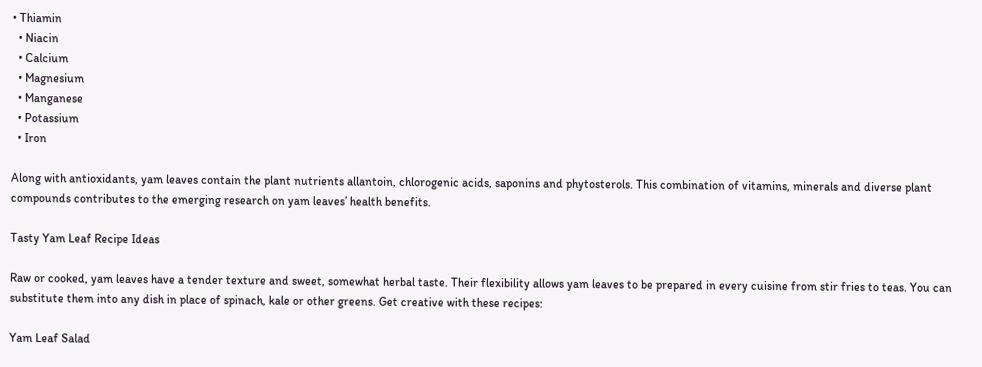• Thiamin
  • Niacin
  • Calcium
  • Magnesium
  • Manganese
  • Potassium
  • Iron

Along with antioxidants, yam leaves contain the plant nutrients allantoin, chlorogenic acids, saponins and phytosterols. This combination of vitamins, minerals and diverse plant compounds contributes to the emerging research on yam leaves’ health benefits.

Tasty Yam Leaf Recipe Ideas

Raw or cooked, yam leaves have a tender texture and sweet, somewhat herbal taste. Their flexibility allows yam leaves to be prepared in every cuisine from stir fries to teas. You can substitute them into any dish in place of spinach, kale or other greens. Get creative with these recipes:

Yam Leaf Salad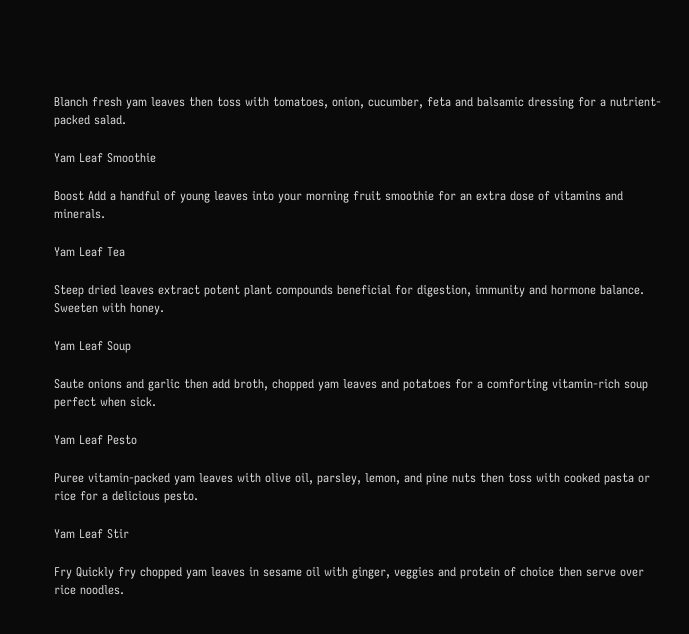Blanch fresh yam leaves then toss with tomatoes, onion, cucumber, feta and balsamic dressing for a nutrient-packed salad.

Yam Leaf Smoothie

Boost Add a handful of young leaves into your morning fruit smoothie for an extra dose of vitamins and minerals.

Yam Leaf Tea

Steep dried leaves extract potent plant compounds beneficial for digestion, immunity and hormone balance. Sweeten with honey.

Yam Leaf Soup

Saute onions and garlic then add broth, chopped yam leaves and potatoes for a comforting vitamin-rich soup perfect when sick.

Yam Leaf Pesto

Puree vitamin-packed yam leaves with olive oil, parsley, lemon, and pine nuts then toss with cooked pasta or rice for a delicious pesto.

Yam Leaf Stir

Fry Quickly fry chopped yam leaves in sesame oil with ginger, veggies and protein of choice then serve over rice noodles.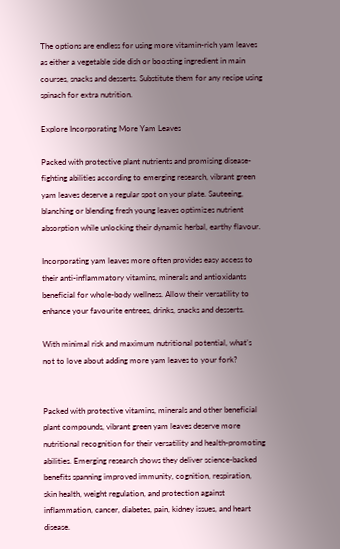The options are endless for using more vitamin-rich yam leaves as either a vegetable side dish or boosting ingredient in main courses, snacks and desserts. Substitute them for any recipe using spinach for extra nutrition.

Explore Incorporating More Yam Leaves

Packed with protective plant nutrients and promising disease-fighting abilities according to emerging research, vibrant green yam leaves deserve a regular spot on your plate. Sauteeing, blanching or blending fresh young leaves optimizes nutrient absorption while unlocking their dynamic herbal, earthy flavour.

Incorporating yam leaves more often provides easy access to their anti-inflammatory vitamins, minerals and antioxidants beneficial for whole-body wellness. Allow their versatility to enhance your favourite entrees, drinks, snacks and desserts.

With minimal risk and maximum nutritional potential, what’s not to love about adding more yam leaves to your fork?


Packed with protective vitamins, minerals and other beneficial plant compounds, vibrant green yam leaves deserve more nutritional recognition for their versatility and health-promoting abilities. Emerging research shows they deliver science-backed benefits spanning improved immunity, cognition, respiration, skin health, weight regulation, and protection against inflammation, cancer, diabetes, pain, kidney issues, and heart disease.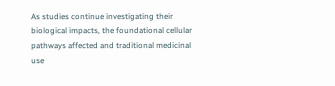As studies continue investigating their biological impacts, the foundational cellular pathways affected and traditional medicinal use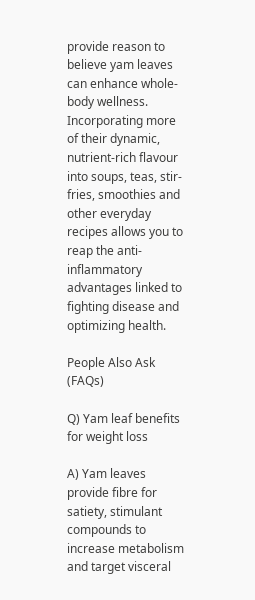provide reason to believe yam leaves can enhance whole-body wellness. Incorporating more of their dynamic, nutrient-rich flavour into soups, teas, stir-fries, smoothies and other everyday recipes allows you to reap the anti-inflammatory advantages linked to fighting disease and optimizing health.

People Also Ask (FAQs)

Q) Yam leaf benefits for weight loss

A) Yam leaves provide fibre for satiety, stimulant compounds to increase metabolism and target visceral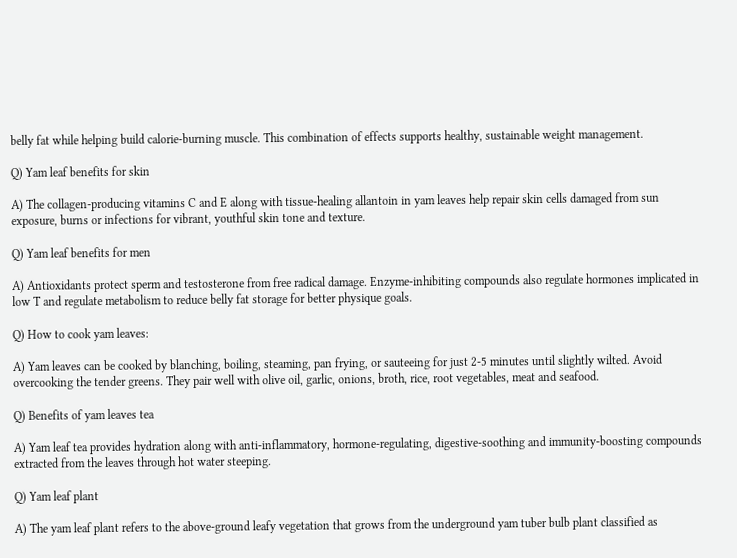belly fat while helping build calorie-burning muscle. This combination of effects supports healthy, sustainable weight management.

Q) Yam leaf benefits for skin

A) The collagen-producing vitamins C and E along with tissue-healing allantoin in yam leaves help repair skin cells damaged from sun exposure, burns or infections for vibrant, youthful skin tone and texture.

Q) Yam leaf benefits for men

A) Antioxidants protect sperm and testosterone from free radical damage. Enzyme-inhibiting compounds also regulate hormones implicated in low T and regulate metabolism to reduce belly fat storage for better physique goals.

Q) How to cook yam leaves:

A) Yam leaves can be cooked by blanching, boiling, steaming, pan frying, or sauteeing for just 2-5 minutes until slightly wilted. Avoid overcooking the tender greens. They pair well with olive oil, garlic, onions, broth, rice, root vegetables, meat and seafood.

Q) Benefits of yam leaves tea

A) Yam leaf tea provides hydration along with anti-inflammatory, hormone-regulating, digestive-soothing and immunity-boosting compounds extracted from the leaves through hot water steeping.

Q) Yam leaf plant

A) The yam leaf plant refers to the above-ground leafy vegetation that grows from the underground yam tuber bulb plant classified as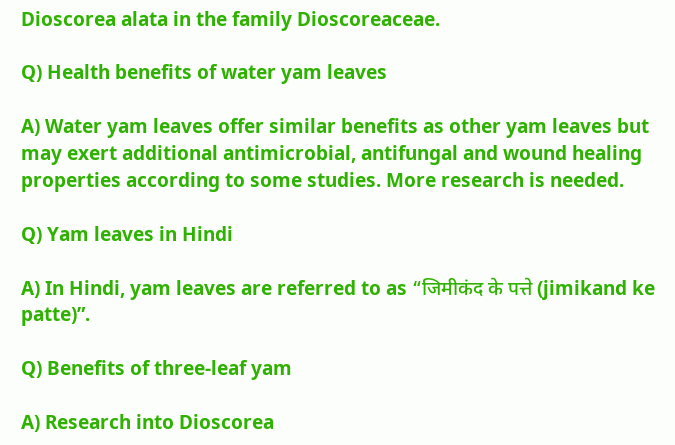Dioscorea alata in the family Dioscoreaceae.

Q) Health benefits of water yam leaves

A) Water yam leaves offer similar benefits as other yam leaves but may exert additional antimicrobial, antifungal and wound healing properties according to some studies. More research is needed.

Q) Yam leaves in Hindi

A) In Hindi, yam leaves are referred to as “जिमीकंद के पत्ते (jimikand ke patte)”.

Q) Benefits of three-leaf yam

A) Research into Dioscorea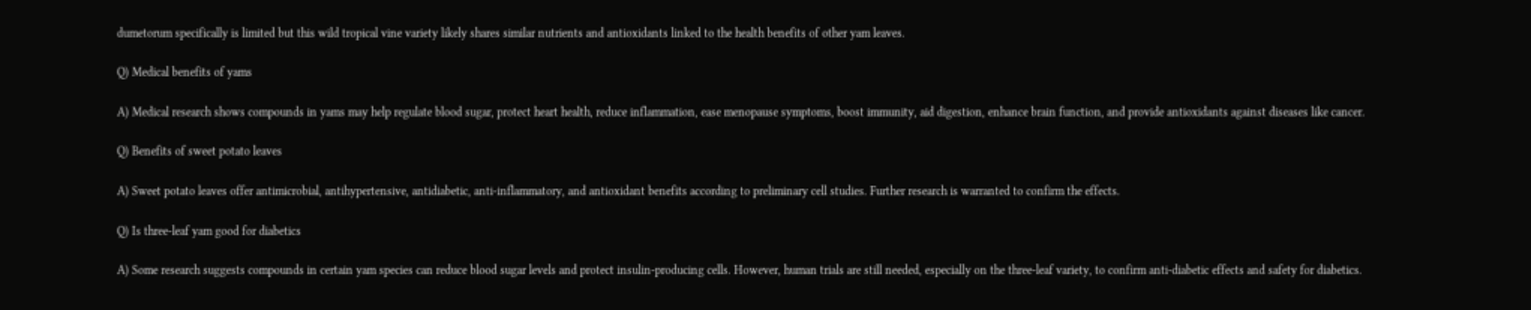dumetorum specifically is limited but this wild tropical vine variety likely shares similar nutrients and antioxidants linked to the health benefits of other yam leaves.

Q) Medical benefits of yams

A) Medical research shows compounds in yams may help regulate blood sugar, protect heart health, reduce inflammation, ease menopause symptoms, boost immunity, aid digestion, enhance brain function, and provide antioxidants against diseases like cancer.

Q) Benefits of sweet potato leaves

A) Sweet potato leaves offer antimicrobial, antihypertensive, antidiabetic, anti-inflammatory, and antioxidant benefits according to preliminary cell studies. Further research is warranted to confirm the effects.

Q) Is three-leaf yam good for diabetics

A) Some research suggests compounds in certain yam species can reduce blood sugar levels and protect insulin-producing cells. However, human trials are still needed, especially on the three-leaf variety, to confirm anti-diabetic effects and safety for diabetics.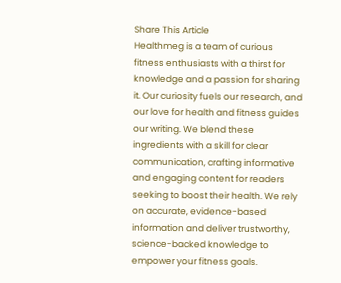Share This Article
Healthmeg is a team of curious fitness enthusiasts with a thirst for knowledge and a passion for sharing it. Our curiosity fuels our research, and our love for health and fitness guides our writing. We blend these ingredients with a skill for clear communication, crafting informative and engaging content for readers seeking to boost their health. We rely on accurate, evidence-based information and deliver trustworthy, science-backed knowledge to empower your fitness goals.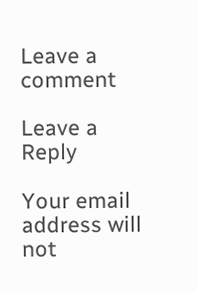Leave a comment

Leave a Reply

Your email address will not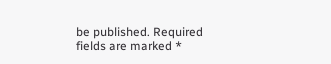be published. Required fields are marked *